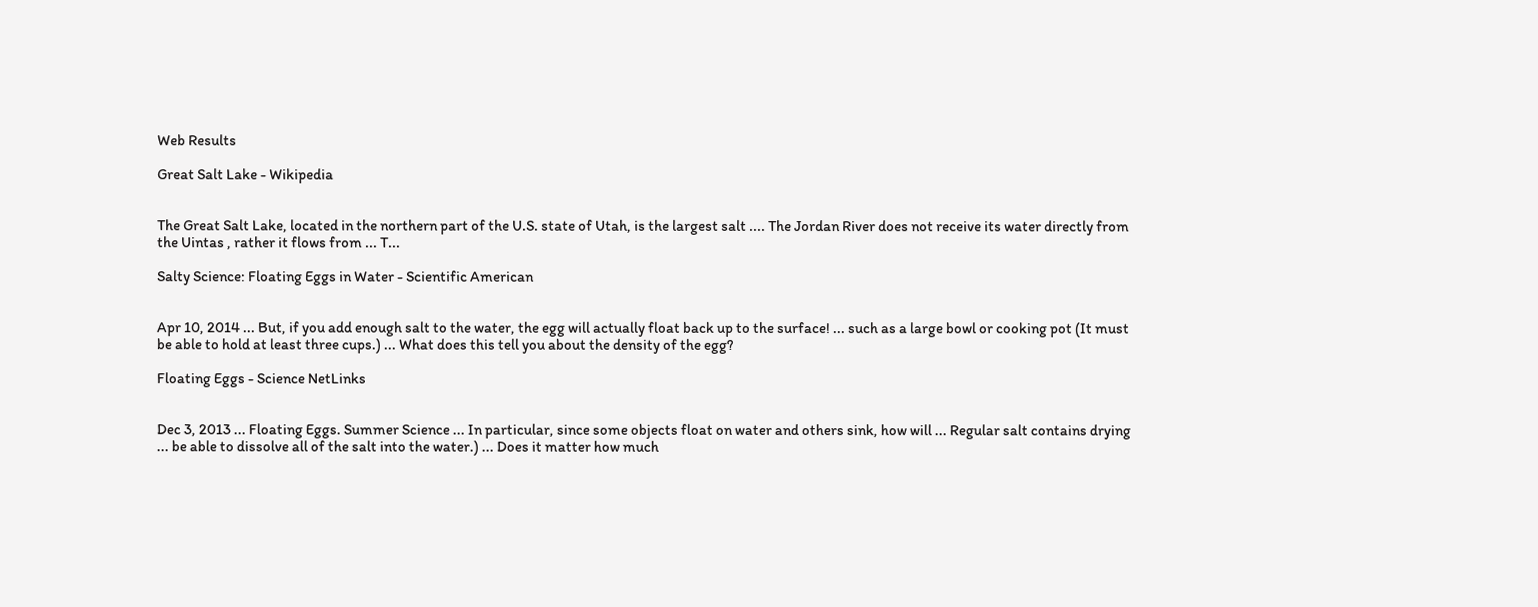Web Results

Great Salt Lake - Wikipedia


The Great Salt Lake, located in the northern part of the U.S. state of Utah, is the largest salt .... The Jordan River does not receive its water directly from the Uintas , rather it flows from ... T...

Salty Science: Floating Eggs in Water - Scientific American


Apr 10, 2014 ... But, if you add enough salt to the water, the egg will actually float back up to the surface! ... such as a large bowl or cooking pot (It must be able to hold at least three cups.) ... What does this tell you about the density of the egg?

Floating Eggs - Science NetLinks


Dec 3, 2013 ... Floating Eggs. Summer Science ... In particular, since some objects float on water and others sink, how will ... Regular salt contains drying ... be able to dissolve all of the salt into the water.) ... Does it matter how much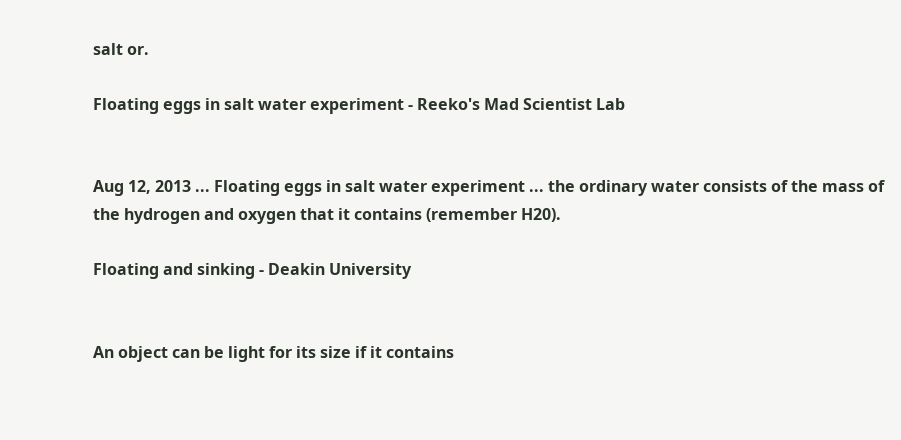salt or.

Floating eggs in salt water experiment - Reeko's Mad Scientist Lab


Aug 12, 2013 ... Floating eggs in salt water experiment ... the ordinary water consists of the mass of the hydrogen and oxygen that it contains (remember H20).

Floating and sinking - Deakin University


An object can be light for its size if it contains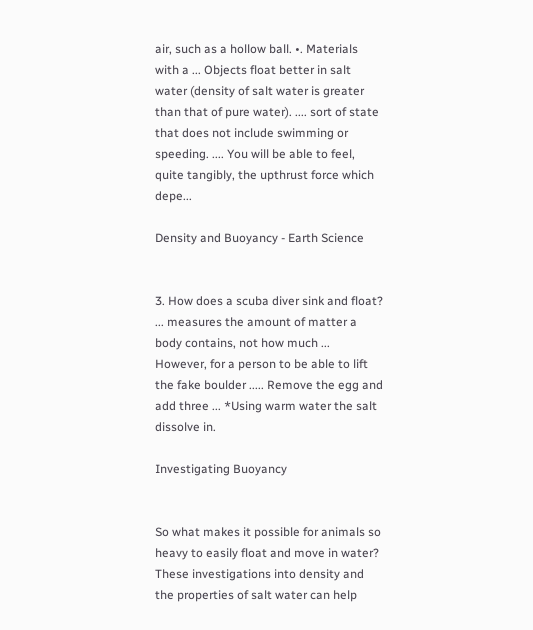air, such as a hollow ball. •. Materials with a ... Objects float better in salt water (density of salt water is greater than that of pure water). .... sort of state that does not include swimming or speeding. .... You will be able to feel, quite tangibly, the upthrust force which depe...

Density and Buoyancy - Earth Science


3. How does a scuba diver sink and float? ... measures the amount of matter a body contains, not how much ... However, for a person to be able to lift the fake boulder ..... Remove the egg and add three ... *Using warm water the salt dissolve in.

Investigating Buoyancy


So what makes it possible for animals so heavy to easily float and move in water? These investigations into density and the properties of salt water can help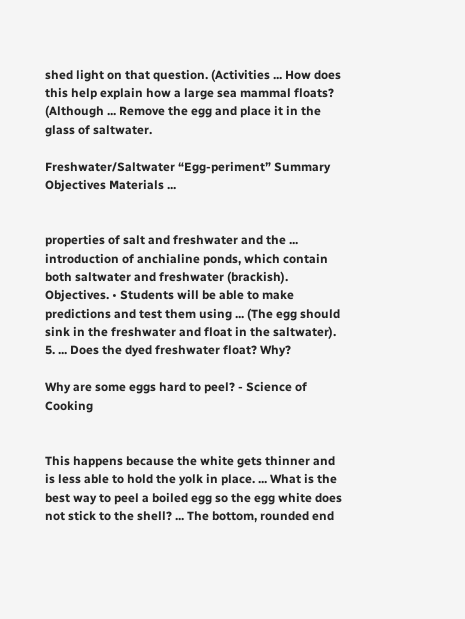shed light on that question. (Activities ... How does this help explain how a large sea mammal floats? (Although ... Remove the egg and place it in the glass of saltwater.

Freshwater/Saltwater “Egg-periment” Summary Objectives Materials ...


properties of salt and freshwater and the ... introduction of anchialine ponds, which contain both saltwater and freshwater (brackish). Objectives. • Students will be able to make predictions and test them using ... (The egg should sink in the freshwater and float in the saltwater). 5. ... Does the dyed freshwater float? Why?

Why are some eggs hard to peel? - Science of Cooking


This happens because the white gets thinner and is less able to hold the yolk in place. ... What is the best way to peel a boiled egg so the egg white does not stick to the shell? ... The bottom, rounded end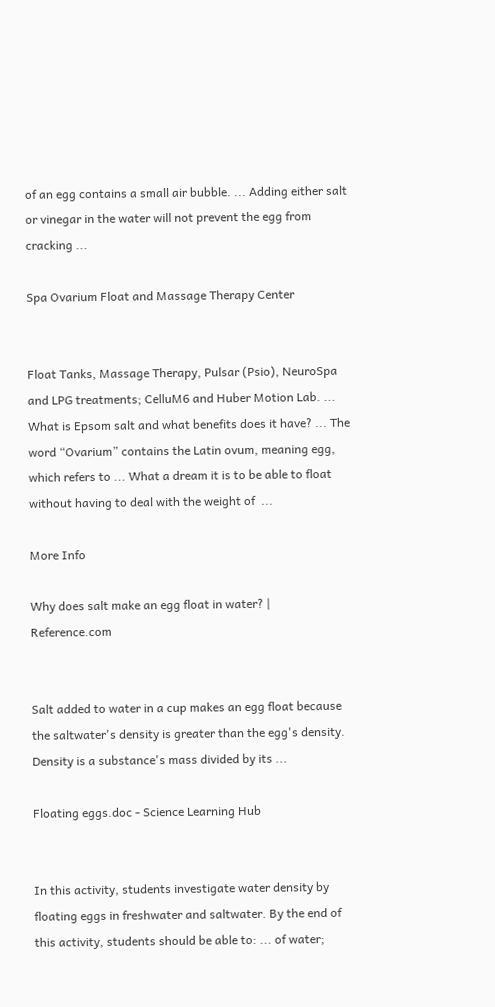of an egg contains a small air bubble. ... Adding either salt or vinegar in the water will not prevent the egg from cracking ...

Spa Ovarium Float and Massage Therapy Center


Float Tanks, Massage Therapy, Pulsar (Psio), NeuroSpa and LPG treatments; CelluM6 and Huber Motion Lab. ... What is Epsom salt and what benefits does it have? ... The word “Ovarium” contains the Latin ovum, meaning egg, which refers to ... What a dream it is to be able to float without having to deal with the weight of  ...

More Info

Why does salt make an egg float in water? | Reference.com


Salt added to water in a cup makes an egg float because the saltwater's density is greater than the egg's density. Density is a substance's mass divided by its ...

Floating eggs.doc - Science Learning Hub


In this activity, students investigate water density by floating eggs in freshwater and saltwater. By the end of this activity, students should be able to: ... of water;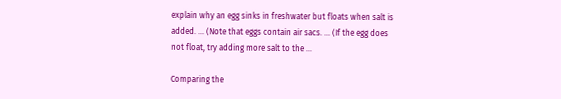explain why an egg sinks in freshwater but floats when salt is added. ... (Note that eggs contain air sacs. ... (If the egg does not float, try adding more salt to the ...

Comparing the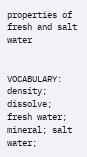properties of fresh and salt water


VOCABULARY: density; dissolve; fresh water; mineral; salt water;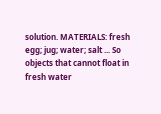solution. MATERIALS: fresh egg; jug; water; salt ... So objects that cannot float in fresh water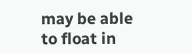may be able to float in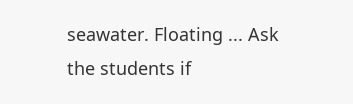seawater. Floating ... Ask the students if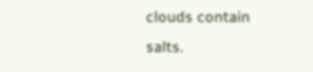clouds contain salts.